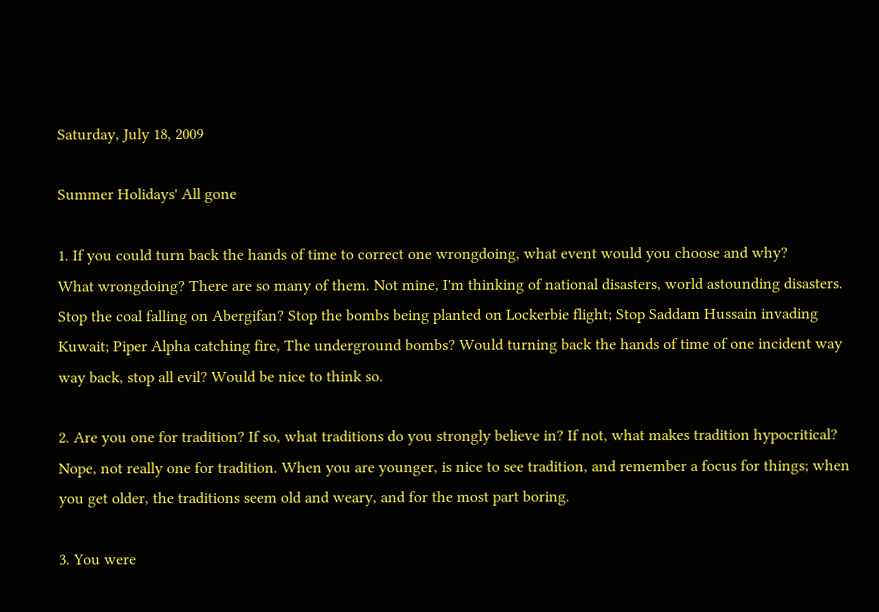Saturday, July 18, 2009

Summer Holidays' All gone

1. If you could turn back the hands of time to correct one wrongdoing, what event would you choose and why?
What wrongdoing? There are so many of them. Not mine, I'm thinking of national disasters, world astounding disasters. Stop the coal falling on Abergifan? Stop the bombs being planted on Lockerbie flight; Stop Saddam Hussain invading Kuwait; Piper Alpha catching fire, The underground bombs? Would turning back the hands of time of one incident way way back, stop all evil? Would be nice to think so.

2. Are you one for tradition? If so, what traditions do you strongly believe in? If not, what makes tradition hypocritical?
Nope, not really one for tradition. When you are younger, is nice to see tradition, and remember a focus for things; when you get older, the traditions seem old and weary, and for the most part boring.

3. You were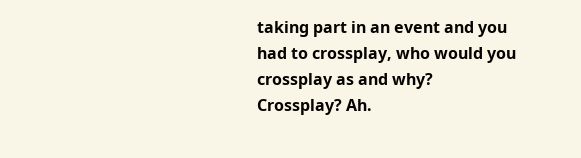taking part in an event and you had to crossplay, who would you crossplay as and why?
Crossplay? Ah.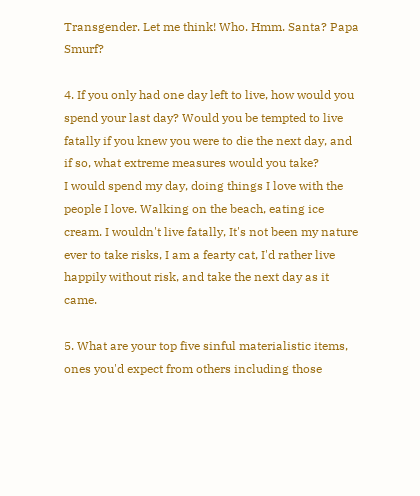Transgender. Let me think! Who. Hmm. Santa? Papa Smurf?

4. If you only had one day left to live, how would you spend your last day? Would you be tempted to live fatally if you knew you were to die the next day, and if so, what extreme measures would you take?
I would spend my day, doing things I love with the people I love. Walking on the beach, eating ice cream. I wouldn't live fatally, It's not been my nature ever to take risks, I am a fearty cat, I'd rather live happily without risk, and take the next day as it came.

5. What are your top five sinful materialistic items, ones you'd expect from others including those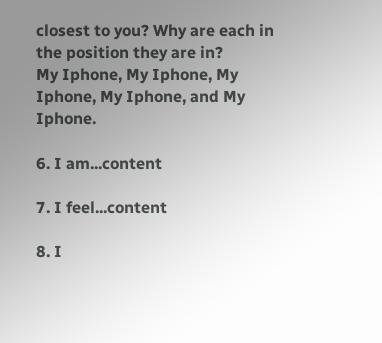closest to you? Why are each in the position they are in?
My Iphone, My Iphone, My Iphone, My Iphone, and My Iphone.

6. I am...content

7. I feel...content

8. I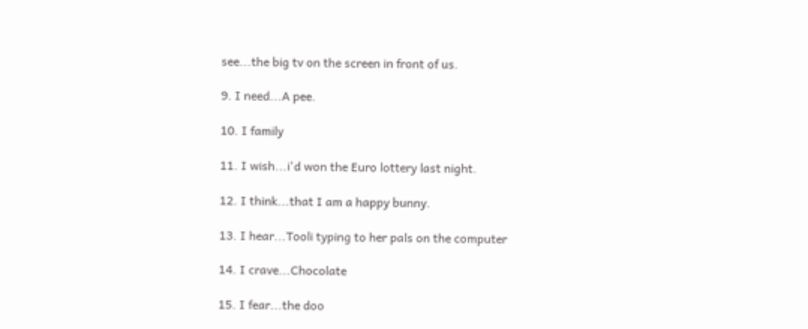see...the big tv on the screen in front of us.

9. I need...A pee.

10. I family

11. I wish...i'd won the Euro lottery last night.

12. I think...that I am a happy bunny.

13. I hear...Tooli typing to her pals on the computer

14. I crave...Chocolate

15. I fear...the doo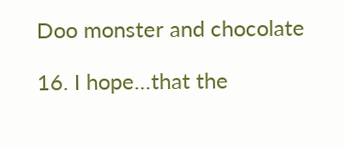Doo monster and chocolate

16. I hope…that the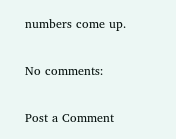numbers come up.

No comments:

Post a Comment